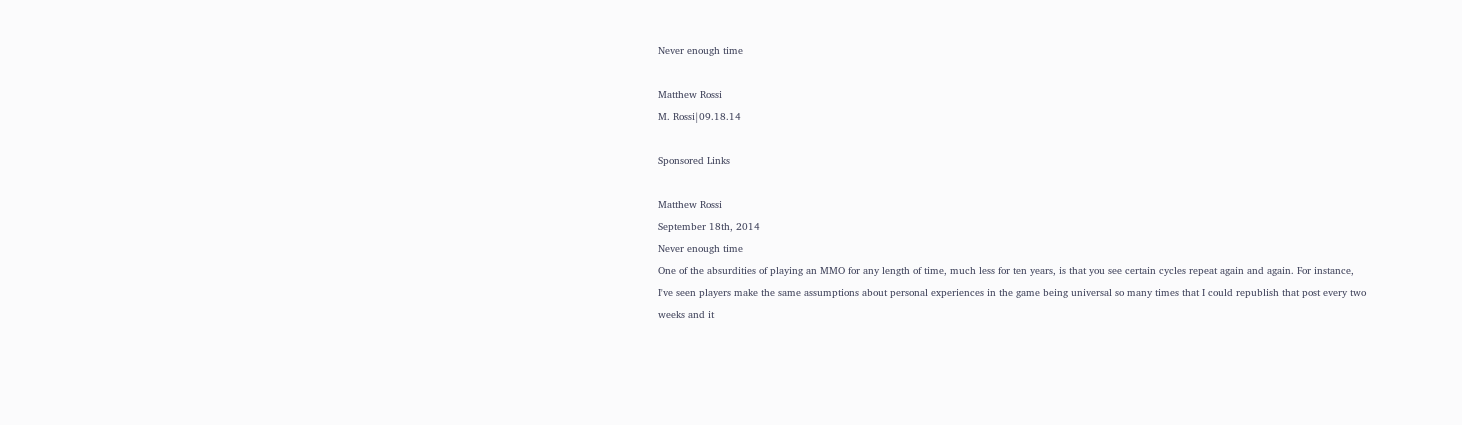Never enough time

Matthew Rossi
M. Rossi|09.18.14

Sponsored Links

Matthew Rossi
September 18th, 2014
Never enough time
One of the absurdities of playing an MMO for any length of time, much less for ten years, is that you see certain cycles repeat again and again. For instance, I've seen players make the same assumptions about personal experiences in the game being universal so many times that I could republish that post every two weeks and it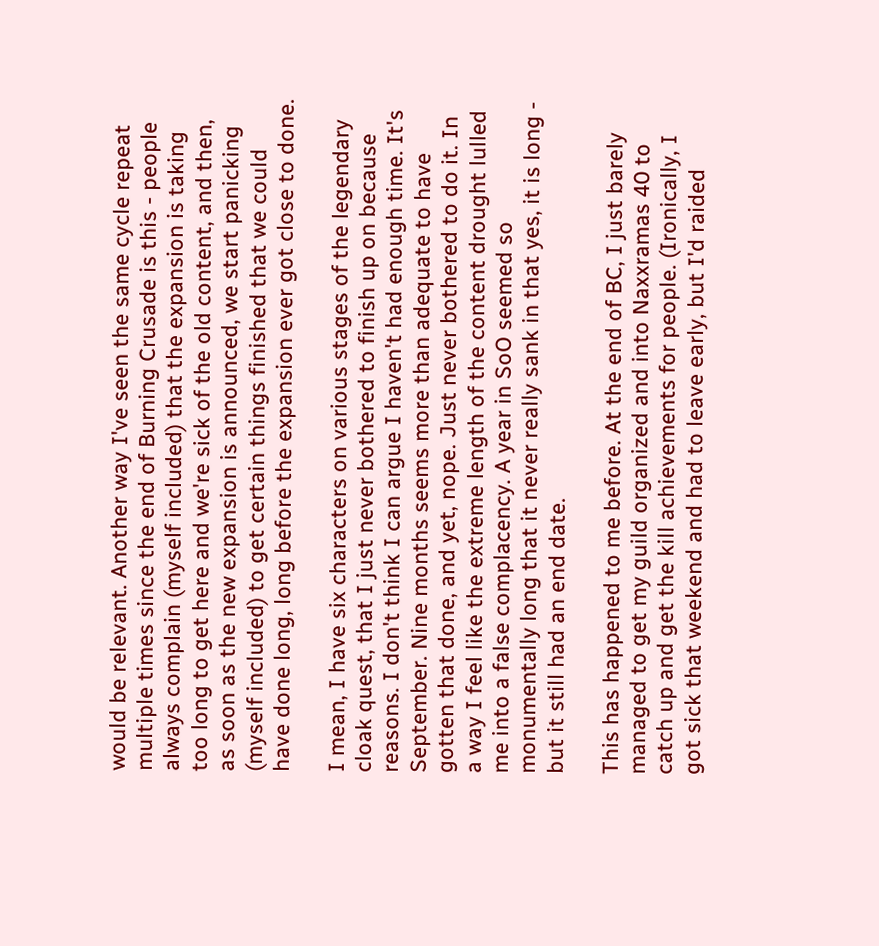would be relevant. Another way I've seen the same cycle repeat multiple times since the end of Burning Crusade is this - people always complain (myself included) that the expansion is taking too long to get here and we're sick of the old content, and then, as soon as the new expansion is announced, we start panicking (myself included) to get certain things finished that we could have done long, long before the expansion ever got close to done.

I mean, I have six characters on various stages of the legendary cloak quest, that I just never bothered to finish up on because reasons. I don't think I can argue I haven't had enough time. It's September. Nine months seems more than adequate to have gotten that done, and yet, nope. Just never bothered to do it. In a way I feel like the extreme length of the content drought lulled me into a false complacency. A year in SoO seemed so monumentally long that it never really sank in that yes, it is long - but it still had an end date.

This has happened to me before. At the end of BC, I just barely managed to get my guild organized and into Naxxramas 40 to catch up and get the kill achievements for people. (Ironically, I got sick that weekend and had to leave early, but I'd raided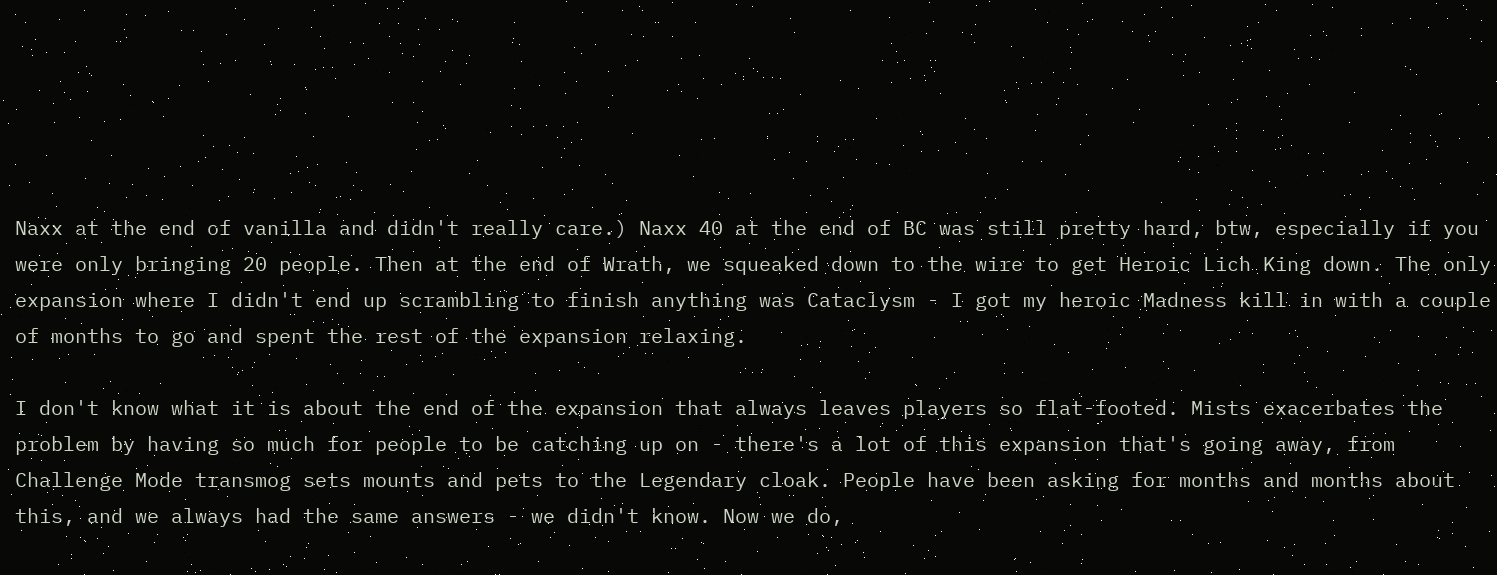Naxx at the end of vanilla and didn't really care.) Naxx 40 at the end of BC was still pretty hard, btw, especially if you were only bringing 20 people. Then at the end of Wrath, we squeaked down to the wire to get Heroic Lich King down. The only expansion where I didn't end up scrambling to finish anything was Cataclysm - I got my heroic Madness kill in with a couple of months to go and spent the rest of the expansion relaxing.

I don't know what it is about the end of the expansion that always leaves players so flat-footed. Mists exacerbates the problem by having so much for people to be catching up on - there's a lot of this expansion that's going away, from Challenge Mode transmog sets mounts and pets to the Legendary cloak. People have been asking for months and months about this, and we always had the same answers - we didn't know. Now we do,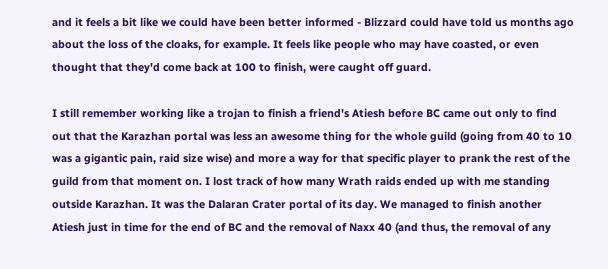and it feels a bit like we could have been better informed - Blizzard could have told us months ago about the loss of the cloaks, for example. It feels like people who may have coasted, or even thought that they'd come back at 100 to finish, were caught off guard.

I still remember working like a trojan to finish a friend's Atiesh before BC came out only to find out that the Karazhan portal was less an awesome thing for the whole guild (going from 40 to 10 was a gigantic pain, raid size wise) and more a way for that specific player to prank the rest of the guild from that moment on. I lost track of how many Wrath raids ended up with me standing outside Karazhan. It was the Dalaran Crater portal of its day. We managed to finish another Atiesh just in time for the end of BC and the removal of Naxx 40 (and thus, the removal of any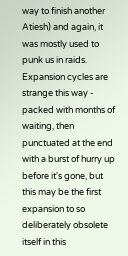way to finish another Atiesh) and again, it was mostly used to punk us in raids. Expansion cycles are strange this way - packed with months of waiting, then punctuated at the end with a burst of hurry up before it's gone, but this may be the first expansion to so deliberately obsolete itself in this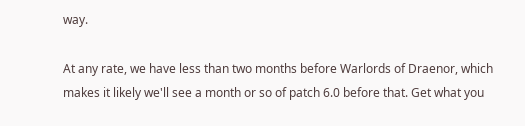way.

At any rate, we have less than two months before Warlords of Draenor, which makes it likely we'll see a month or so of patch 6.0 before that. Get what you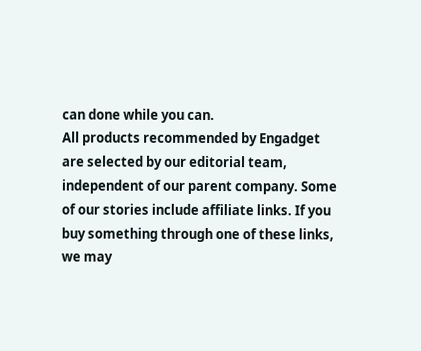can done while you can.
All products recommended by Engadget are selected by our editorial team, independent of our parent company. Some of our stories include affiliate links. If you buy something through one of these links, we may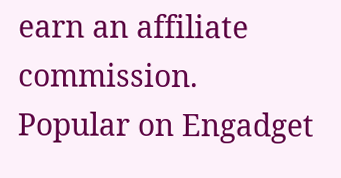earn an affiliate commission.
Popular on Engadget